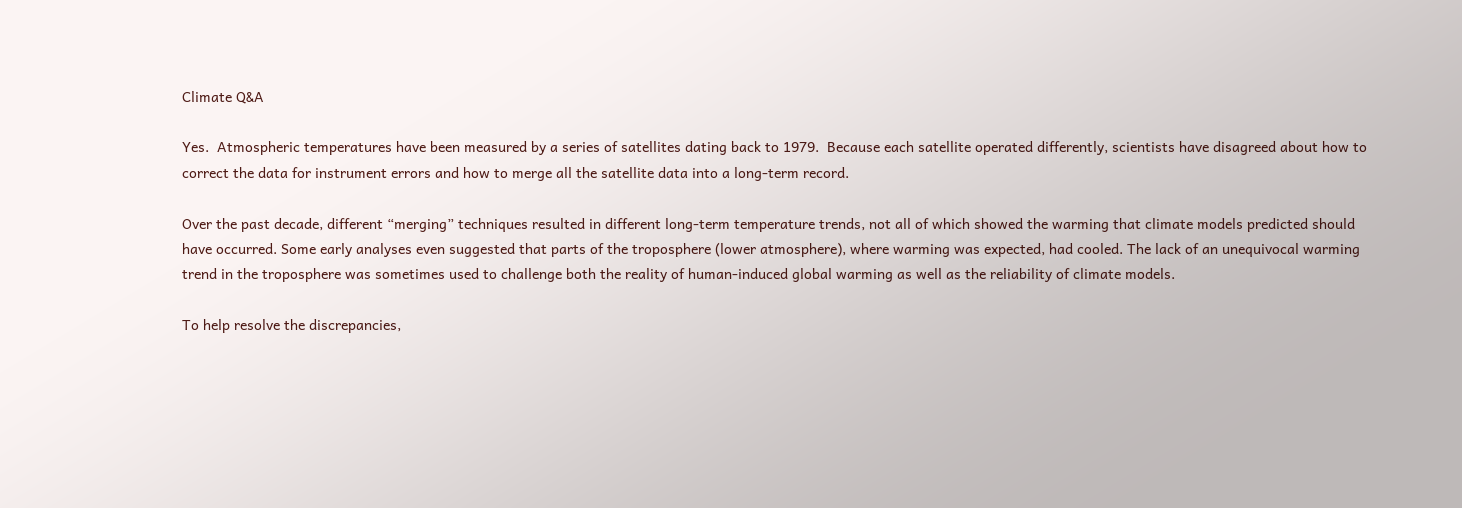Climate Q&A

Yes.  Atmospheric temperatures have been measured by a series of satellites dating back to 1979.  Because each satellite operated differently, scientists have disagreed about how to correct the data for instrument errors and how to merge all the satellite data into a long-term record.

Over the past decade, different “merging” techniques resulted in different long-term temperature trends, not all of which showed the warming that climate models predicted should have occurred. Some early analyses even suggested that parts of the troposphere (lower atmosphere), where warming was expected, had cooled. The lack of an unequivocal warming trend in the troposphere was sometimes used to challenge both the reality of human-induced global warming as well as the reliability of climate models.

To help resolve the discrepancies,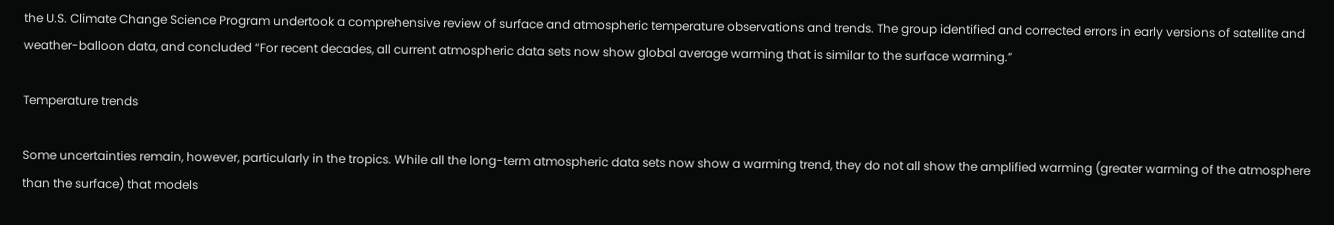the U.S. Climate Change Science Program undertook a comprehensive review of surface and atmospheric temperature observations and trends. The group identified and corrected errors in early versions of satellite and weather-balloon data, and concluded “For recent decades, all current atmospheric data sets now show global average warming that is similar to the surface warming.”

Temperature trends

Some uncertainties remain, however, particularly in the tropics. While all the long-term atmospheric data sets now show a warming trend, they do not all show the amplified warming (greater warming of the atmosphere than the surface) that models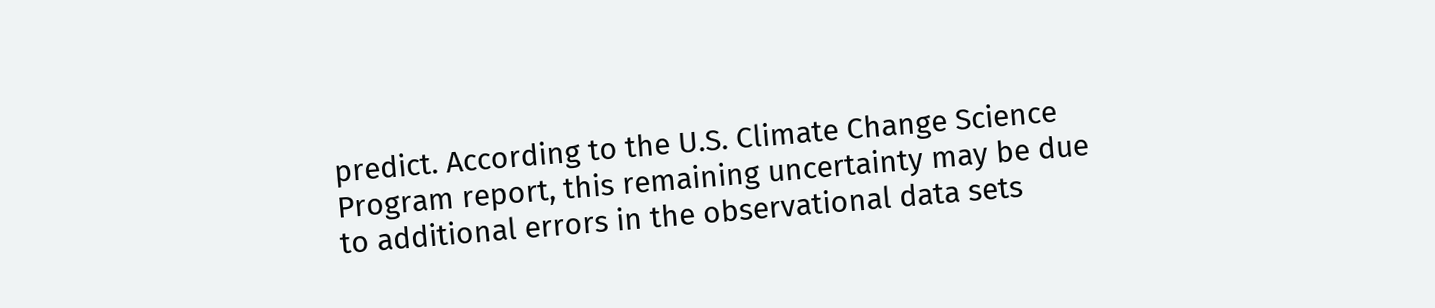predict. According to the U.S. Climate Change Science Program report, this remaining uncertainty may be due to additional errors in the observational data sets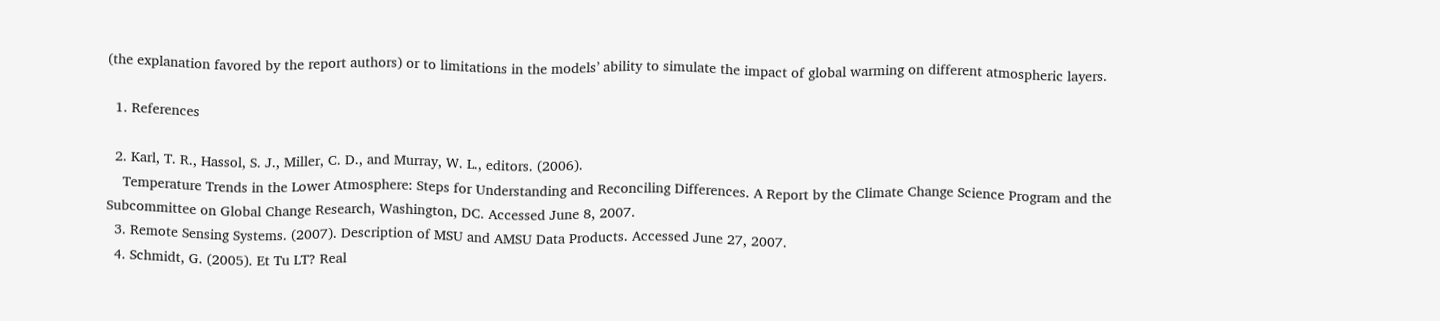(the explanation favored by the report authors) or to limitations in the models’ ability to simulate the impact of global warming on different atmospheric layers.

  1. References

  2. Karl, T. R., Hassol, S. J., Miller, C. D., and Murray, W. L., editors. (2006).
    Temperature Trends in the Lower Atmosphere: Steps for Understanding and Reconciling Differences. A Report by the Climate Change Science Program and the Subcommittee on Global Change Research, Washington, DC. Accessed June 8, 2007.
  3. Remote Sensing Systems. (2007). Description of MSU and AMSU Data Products. Accessed June 27, 2007.
  4. Schmidt, G. (2005). Et Tu LT? Real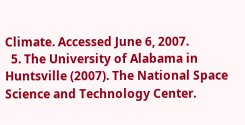Climate. Accessed June 6, 2007.
  5. The University of Alabama in Huntsville (2007). The National Space Science and Technology Center.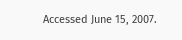Accessed June 15, 2007.